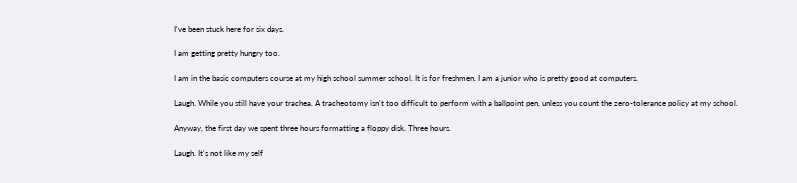I've been stuck here for six days.

I am getting pretty hungry too.

I am in the basic computers course at my high school summer school. It is for freshmen. I am a junior who is pretty good at computers.

Laugh. While you still have your trachea. A tracheotomy isn't too difficult to perform with a ballpoint pen, unless you count the zero-tolerance policy at my school.

Anyway, the first day we spent three hours formatting a floppy disk. Three hours.

Laugh. It's not like my self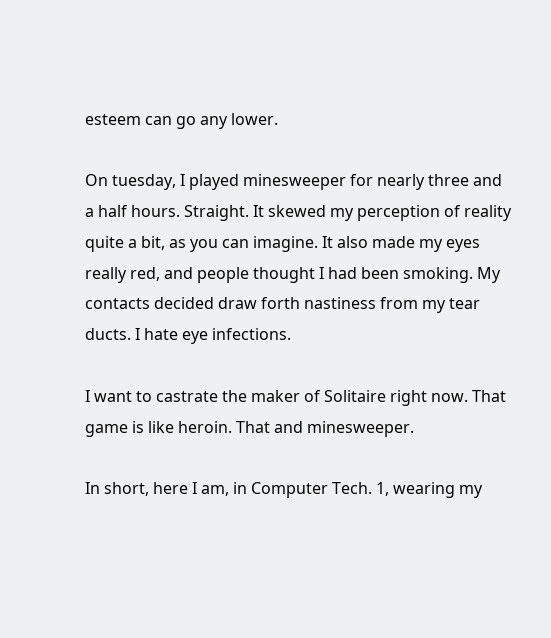esteem can go any lower.

On tuesday, I played minesweeper for nearly three and a half hours. Straight. It skewed my perception of reality quite a bit, as you can imagine. It also made my eyes really red, and people thought I had been smoking. My contacts decided draw forth nastiness from my tear ducts. I hate eye infections.

I want to castrate the maker of Solitaire right now. That game is like heroin. That and minesweeper.

In short, here I am, in Computer Tech. 1, wearing my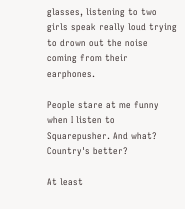glasses, listening to two girls speak really loud trying to drown out the noise coming from their earphones.

People stare at me funny when I listen to Squarepusher. And what? Country's better?

At least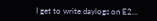I get to write daylogs on E2...